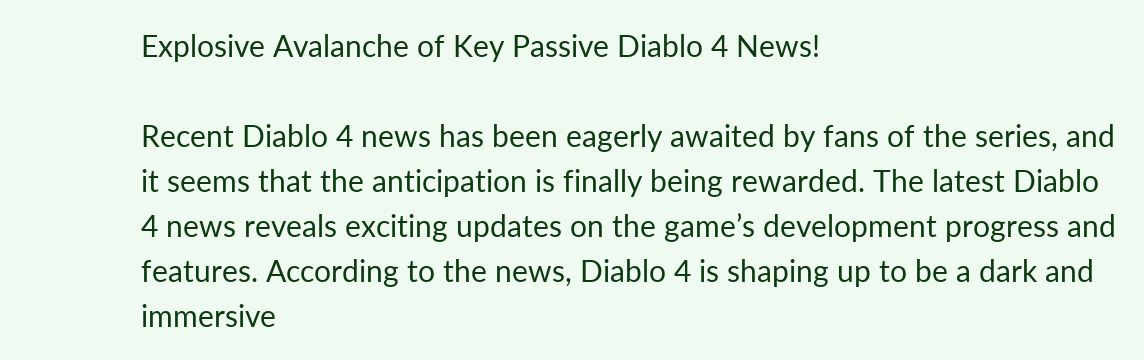Explosive Avalanche of Key Passive Diablo 4 News!

Recent Diablo 4 news has been eagerly awaited by fans of the series, and it seems that the anticipation is finally being rewarded. The latest Diablo 4 news reveals exciting updates on the game’s development progress and features. According to the news, Diablo 4 is shaping up to be a dark and immersive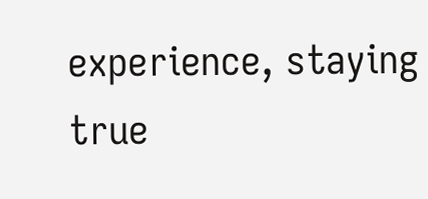experience, staying true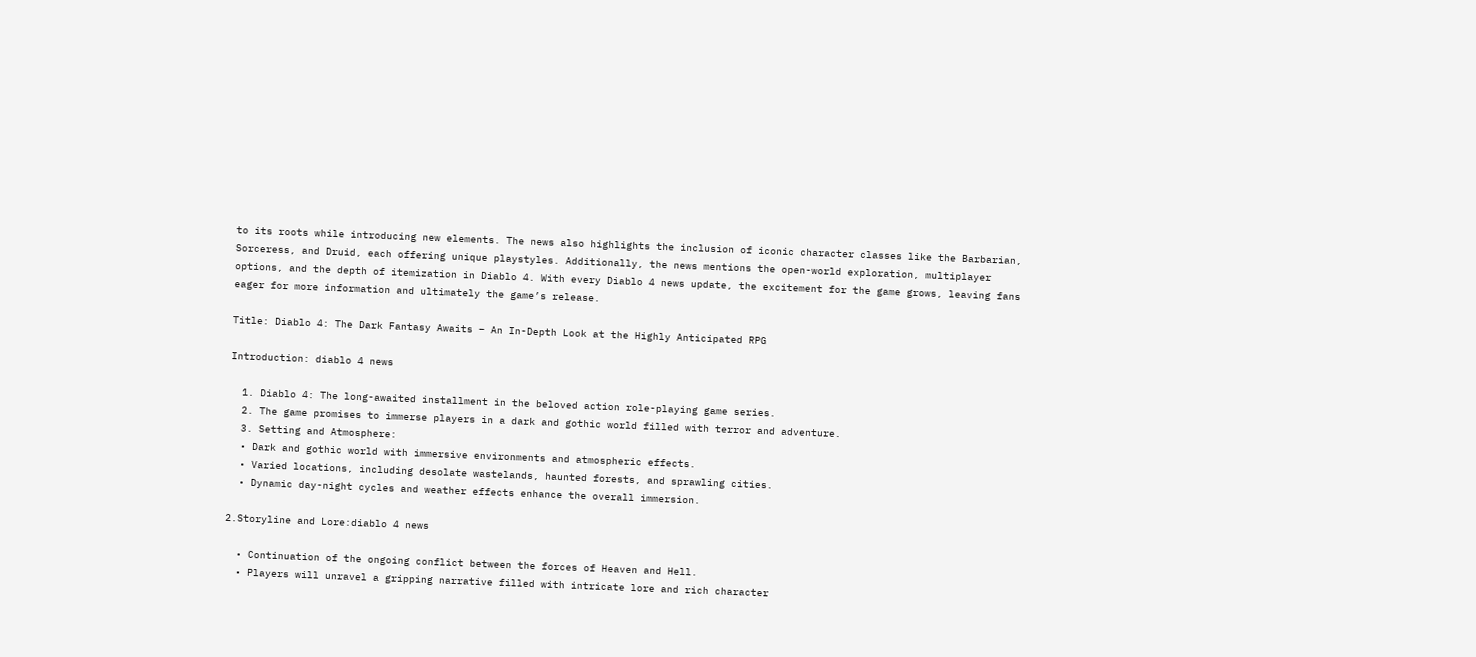to its roots while introducing new elements. The news also highlights the inclusion of iconic character classes like the Barbarian, Sorceress, and Druid, each offering unique playstyles. Additionally, the news mentions the open-world exploration, multiplayer options, and the depth of itemization in Diablo 4. With every Diablo 4 news update, the excitement for the game grows, leaving fans eager for more information and ultimately the game’s release.

Title: Diablo 4: The Dark Fantasy Awaits – An In-Depth Look at the Highly Anticipated RPG

Introduction: diablo 4 news

  1. Diablo 4: The long-awaited installment in the beloved action role-playing game series.
  2. The game promises to immerse players in a dark and gothic world filled with terror and adventure.
  3. Setting and Atmosphere:
  • Dark and gothic world with immersive environments and atmospheric effects.
  • Varied locations, including desolate wastelands, haunted forests, and sprawling cities.
  • Dynamic day-night cycles and weather effects enhance the overall immersion.

2.Storyline and Lore:diablo 4 news

  • Continuation of the ongoing conflict between the forces of Heaven and Hell.
  • Players will unravel a gripping narrative filled with intricate lore and rich character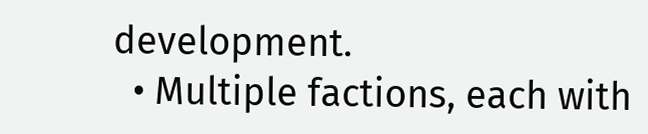development.
  • Multiple factions, each with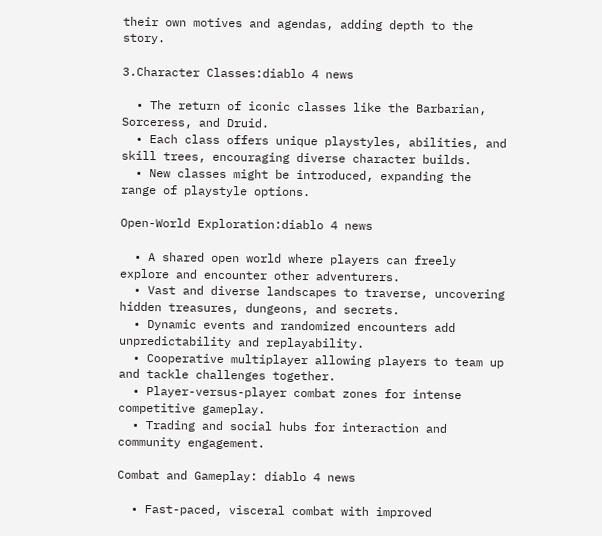their own motives and agendas, adding depth to the story.

3.Character Classes:diablo 4 news

  • The return of iconic classes like the Barbarian, Sorceress, and Druid.
  • Each class offers unique playstyles, abilities, and skill trees, encouraging diverse character builds.
  • New classes might be introduced, expanding the range of playstyle options.

Open-World Exploration:diablo 4 news

  • A shared open world where players can freely explore and encounter other adventurers.
  • Vast and diverse landscapes to traverse, uncovering hidden treasures, dungeons, and secrets.
  • Dynamic events and randomized encounters add unpredictability and replayability.
  • Cooperative multiplayer allowing players to team up and tackle challenges together.
  • Player-versus-player combat zones for intense competitive gameplay.
  • Trading and social hubs for interaction and community engagement.

Combat and Gameplay: diablo 4 news

  • Fast-paced, visceral combat with improved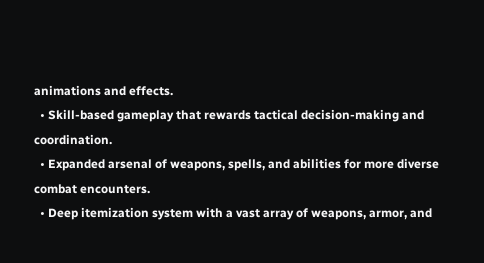animations and effects.
  • Skill-based gameplay that rewards tactical decision-making and coordination.
  • Expanded arsenal of weapons, spells, and abilities for more diverse combat encounters.
  • Deep itemization system with a vast array of weapons, armor, and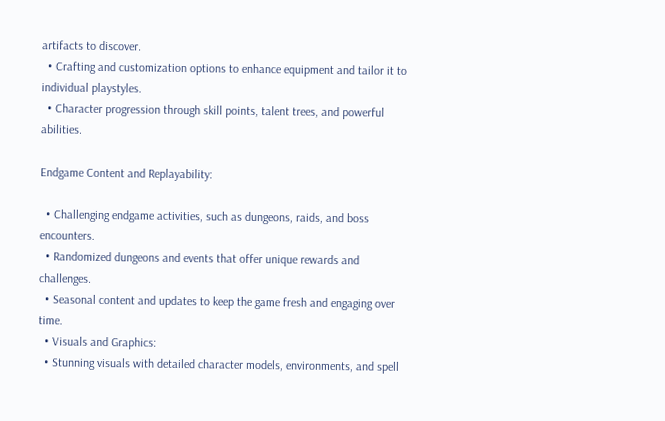artifacts to discover.
  • Crafting and customization options to enhance equipment and tailor it to individual playstyles.
  • Character progression through skill points, talent trees, and powerful abilities.

Endgame Content and Replayability:

  • Challenging endgame activities, such as dungeons, raids, and boss encounters.
  • Randomized dungeons and events that offer unique rewards and challenges.
  • Seasonal content and updates to keep the game fresh and engaging over time.
  • Visuals and Graphics:
  • Stunning visuals with detailed character models, environments, and spell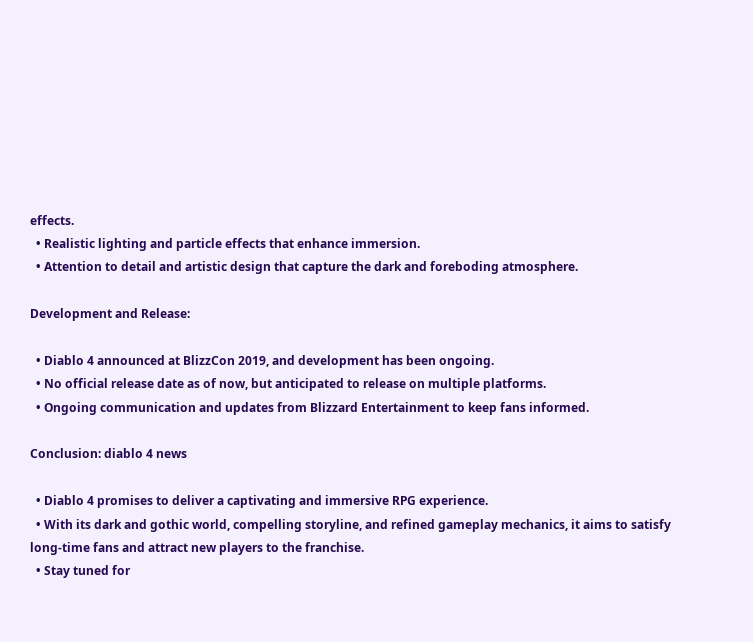effects.
  • Realistic lighting and particle effects that enhance immersion.
  • Attention to detail and artistic design that capture the dark and foreboding atmosphere.

Development and Release:

  • Diablo 4 announced at BlizzCon 2019, and development has been ongoing.
  • No official release date as of now, but anticipated to release on multiple platforms.
  • Ongoing communication and updates from Blizzard Entertainment to keep fans informed.

Conclusion: diablo 4 news

  • Diablo 4 promises to deliver a captivating and immersive RPG experience.
  • With its dark and gothic world, compelling storyline, and refined gameplay mechanics, it aims to satisfy long-time fans and attract new players to the franchise.
  • Stay tuned for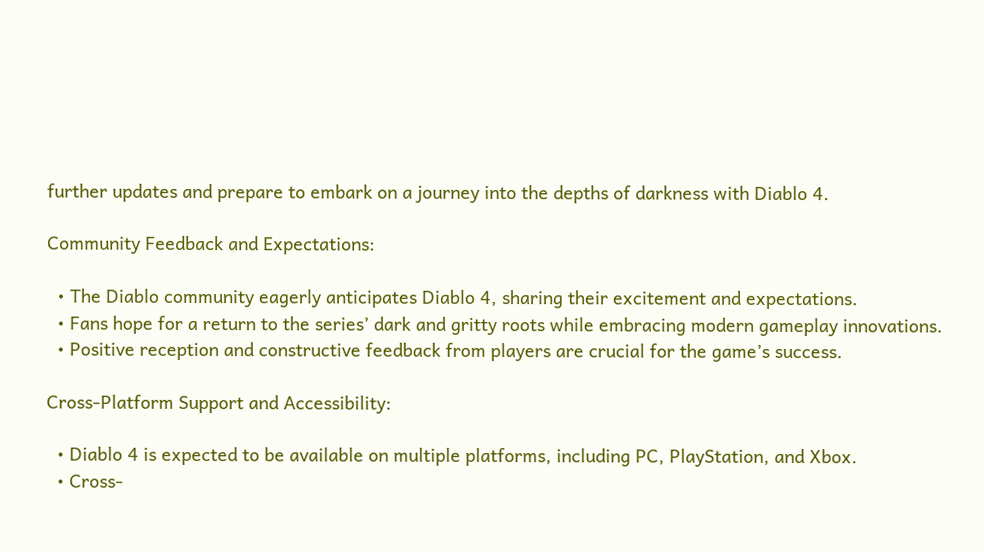further updates and prepare to embark on a journey into the depths of darkness with Diablo 4.

Community Feedback and Expectations:

  • The Diablo community eagerly anticipates Diablo 4, sharing their excitement and expectations.
  • Fans hope for a return to the series’ dark and gritty roots while embracing modern gameplay innovations.
  • Positive reception and constructive feedback from players are crucial for the game’s success.

Cross-Platform Support and Accessibility:

  • Diablo 4 is expected to be available on multiple platforms, including PC, PlayStation, and Xbox.
  • Cross-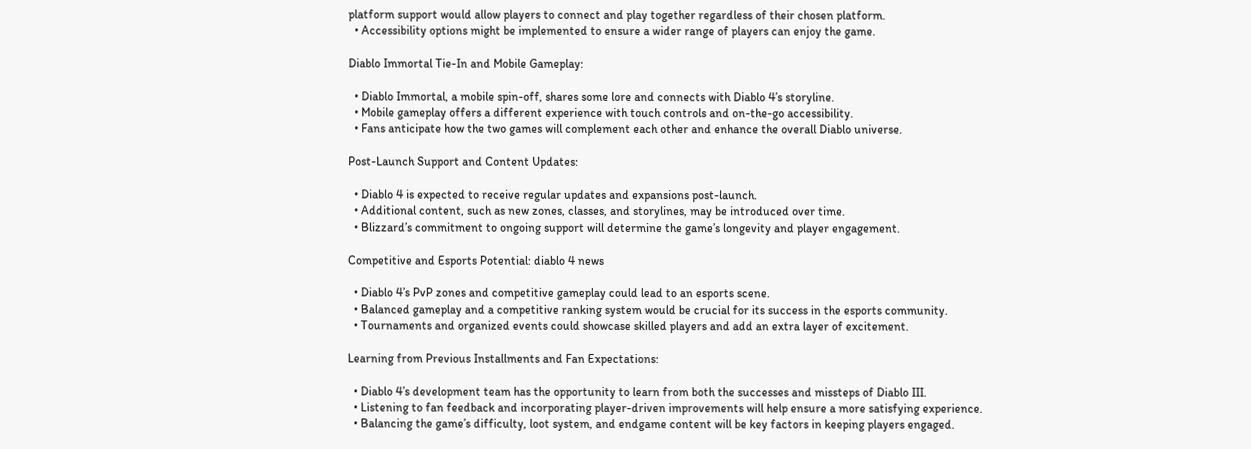platform support would allow players to connect and play together regardless of their chosen platform.
  • Accessibility options might be implemented to ensure a wider range of players can enjoy the game.

Diablo Immortal Tie-In and Mobile Gameplay:

  • Diablo Immortal, a mobile spin-off, shares some lore and connects with Diablo 4’s storyline.
  • Mobile gameplay offers a different experience with touch controls and on-the-go accessibility.
  • Fans anticipate how the two games will complement each other and enhance the overall Diablo universe.

Post-Launch Support and Content Updates:

  • Diablo 4 is expected to receive regular updates and expansions post-launch.
  • Additional content, such as new zones, classes, and storylines, may be introduced over time.
  • Blizzard’s commitment to ongoing support will determine the game’s longevity and player engagement.

Competitive and Esports Potential: diablo 4 news

  • Diablo 4’s PvP zones and competitive gameplay could lead to an esports scene.
  • Balanced gameplay and a competitive ranking system would be crucial for its success in the esports community.
  • Tournaments and organized events could showcase skilled players and add an extra layer of excitement.

Learning from Previous Installments and Fan Expectations:

  • Diablo 4’s development team has the opportunity to learn from both the successes and missteps of Diablo III.
  • Listening to fan feedback and incorporating player-driven improvements will help ensure a more satisfying experience.
  • Balancing the game’s difficulty, loot system, and endgame content will be key factors in keeping players engaged.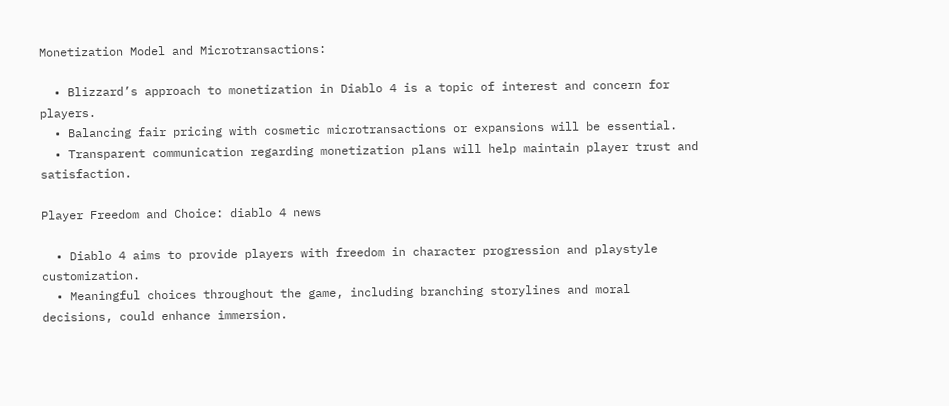Monetization Model and Microtransactions:

  • Blizzard’s approach to monetization in Diablo 4 is a topic of interest and concern for players.
  • Balancing fair pricing with cosmetic microtransactions or expansions will be essential.
  • Transparent communication regarding monetization plans will help maintain player trust and satisfaction.

Player Freedom and Choice: diablo 4 news

  • Diablo 4 aims to provide players with freedom in character progression and playstyle customization.
  • Meaningful choices throughout the game, including branching storylines and moral decisions, could enhance immersion.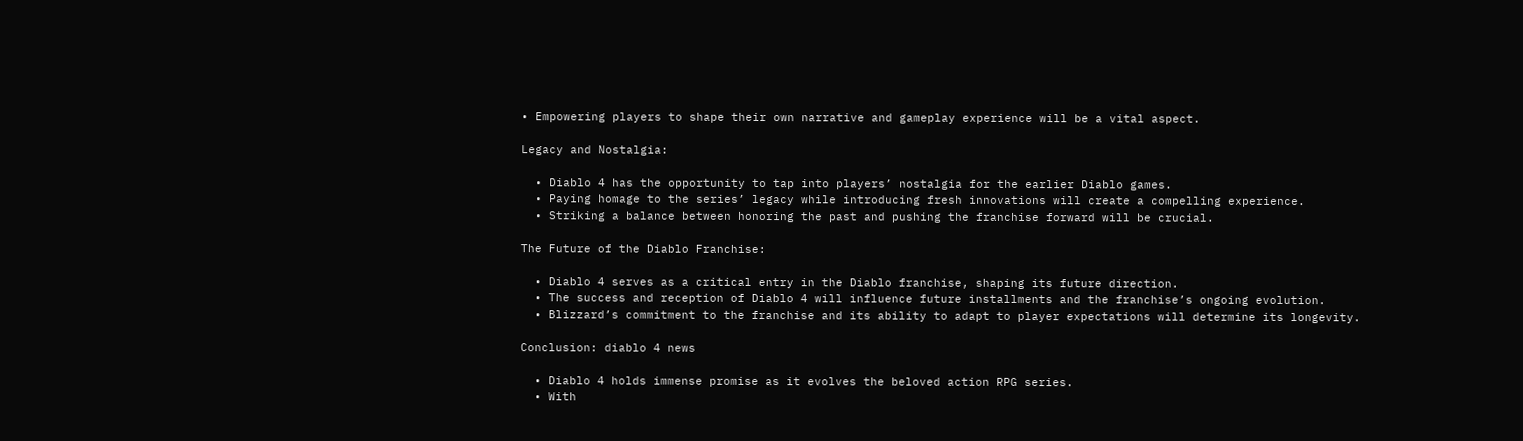• Empowering players to shape their own narrative and gameplay experience will be a vital aspect.

Legacy and Nostalgia:

  • Diablo 4 has the opportunity to tap into players’ nostalgia for the earlier Diablo games.
  • Paying homage to the series’ legacy while introducing fresh innovations will create a compelling experience.
  • Striking a balance between honoring the past and pushing the franchise forward will be crucial.

The Future of the Diablo Franchise:

  • Diablo 4 serves as a critical entry in the Diablo franchise, shaping its future direction.
  • The success and reception of Diablo 4 will influence future installments and the franchise’s ongoing evolution.
  • Blizzard’s commitment to the franchise and its ability to adapt to player expectations will determine its longevity.

Conclusion: diablo 4 news

  • Diablo 4 holds immense promise as it evolves the beloved action RPG series.
  • With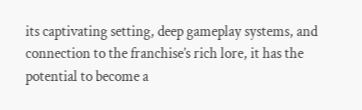its captivating setting, deep gameplay systems, and connection to the franchise’s rich lore, it has the potential to become a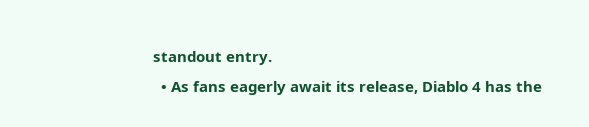standout entry.
  • As fans eagerly await its release, Diablo 4 has the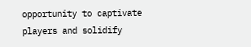opportunity to captivate players and solidify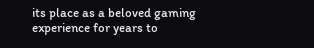its place as a beloved gaming experience for years to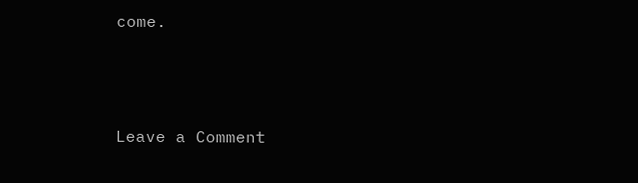come.



Leave a Comment